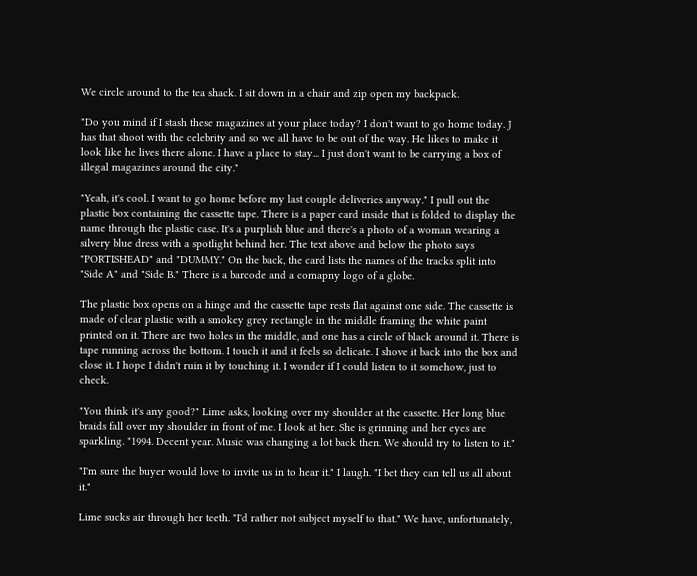We circle around to the tea shack. I sit down in a chair and zip open my backpack.

"Do you mind if I stash these magazines at your place today? I don't want to go home today. J has that shoot with the celebrity and so we all have to be out of the way. He likes to make it look like he lives there alone. I have a place to stay... I just don't want to be carrying a box of illegal magazines around the city."

"Yeah, it's cool. I want to go home before my last couple deliveries anyway." I pull out the plastic box containing the cassette tape. There is a paper card inside that is folded to display the name through the plastic case. It's a purplish blue and there's a photo of a woman wearing a silvery blue dress with a spotlight behind her. The text above and below the photo says "PORTISHEAD" and "DUMMY." On the back, the card lists the names of the tracks split into "Side A" and "Side B." There is a barcode and a comapny logo of a globe.

The plastic box opens on a hinge and the cassette tape rests flat against one side. The cassette is made of clear plastic with a smokey grey rectangle in the middle framing the white paint printed on it. There are two holes in the middle, and one has a circle of black around it. There is tape running across the bottom. I touch it and it feels so delicate. I shove it back into the box and close it. I hope I didn't ruin it by touching it. I wonder if I could listen to it somehow, just to check.

"You think it's any good?" Lime asks, looking over my shoulder at the cassette. Her long blue braids fall over my shoulder in front of me. I look at her. She is grinning and her eyes are sparkling. "1994. Decent year. Music was changing a lot back then. We should try to listen to it."

"I'm sure the buyer would love to invite us in to hear it." I laugh. "I bet they can tell us all about it."

Lime sucks air through her teeth. "I'd rather not subject myself to that." We have, unfortunately,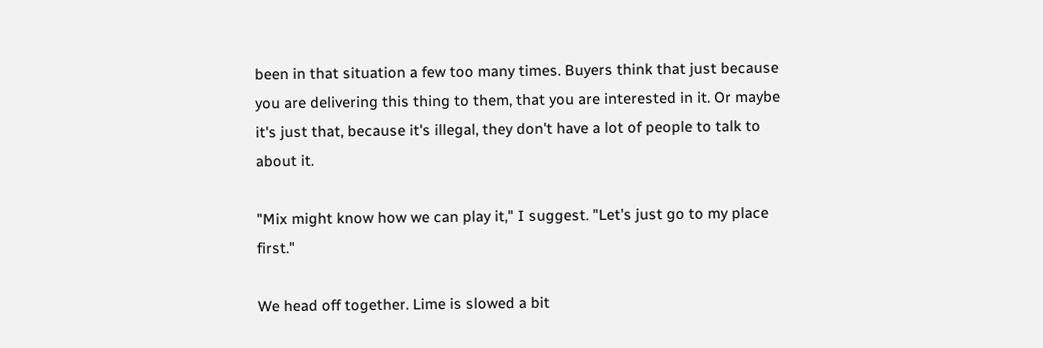been in that situation a few too many times. Buyers think that just because you are delivering this thing to them, that you are interested in it. Or maybe it's just that, because it's illegal, they don't have a lot of people to talk to about it.

"Mix might know how we can play it," I suggest. "Let's just go to my place first."

We head off together. Lime is slowed a bit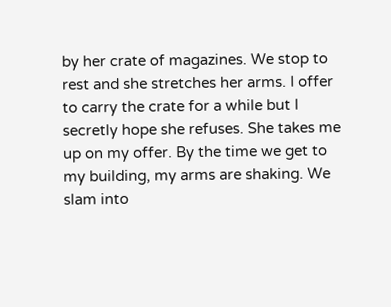by her crate of magazines. We stop to rest and she stretches her arms. I offer to carry the crate for a while but I secretly hope she refuses. She takes me up on my offer. By the time we get to my building, my arms are shaking. We slam into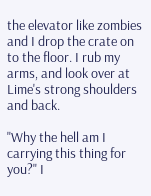the elevator like zombies and I drop the crate on to the floor. I rub my arms, and look over at Lime's strong shoulders and back.

"Why the hell am I carrying this thing for you?" I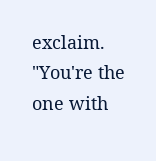exclaim. "You're the one with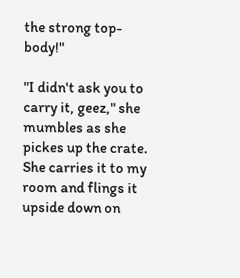the strong top-body!"

"I didn't ask you to carry it, geez," she mumbles as she pickes up the crate. She carries it to my room and flings it upside down on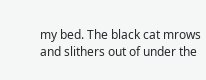my bed. The black cat mrows and slithers out of under the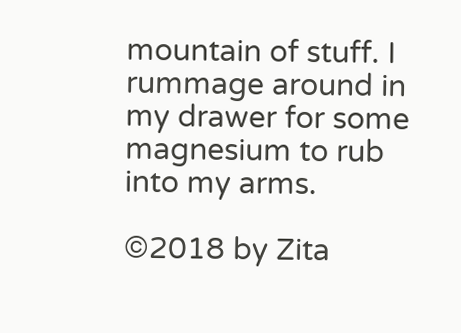mountain of stuff. I rummage around in my drawer for some magnesium to rub into my arms.

©2018 by Zita